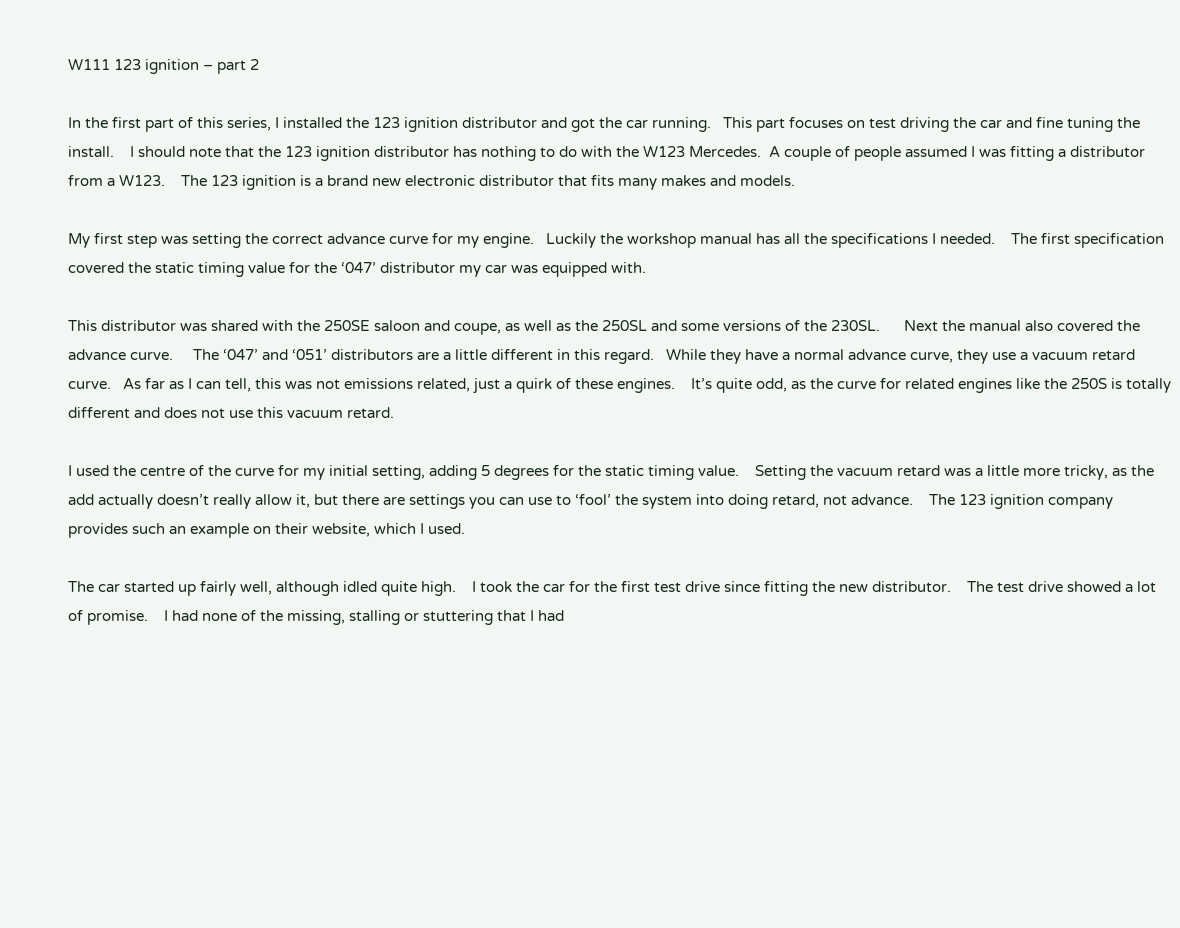W111 123 ignition – part 2

In the first part of this series, I installed the 123 ignition distributor and got the car running.   This part focuses on test driving the car and fine tuning the install.    I should note that the 123 ignition distributor has nothing to do with the W123 Mercedes.  A couple of people assumed I was fitting a distributor from a W123.    The 123 ignition is a brand new electronic distributor that fits many makes and models.

My first step was setting the correct advance curve for my engine.   Luckily the workshop manual has all the specifications I needed.    The first specification covered the static timing value for the ‘047’ distributor my car was equipped with.

This distributor was shared with the 250SE saloon and coupe, as well as the 250SL and some versions of the 230SL.      Next the manual also covered the advance curve.     The ‘047’ and ‘051’ distributors are a little different in this regard.   While they have a normal advance curve, they use a vacuum retard curve.   As far as I can tell, this was not emissions related, just a quirk of these engines.    It’s quite odd, as the curve for related engines like the 250S is totally different and does not use this vacuum retard.

I used the centre of the curve for my initial setting, adding 5 degrees for the static timing value.    Setting the vacuum retard was a little more tricky, as the add actually doesn’t really allow it, but there are settings you can use to ‘fool’ the system into doing retard, not advance.    The 123 ignition company provides such an example on their website, which I used.

The car started up fairly well, although idled quite high.    I took the car for the first test drive since fitting the new distributor.    The test drive showed a lot of promise.    I had none of the missing, stalling or stuttering that I had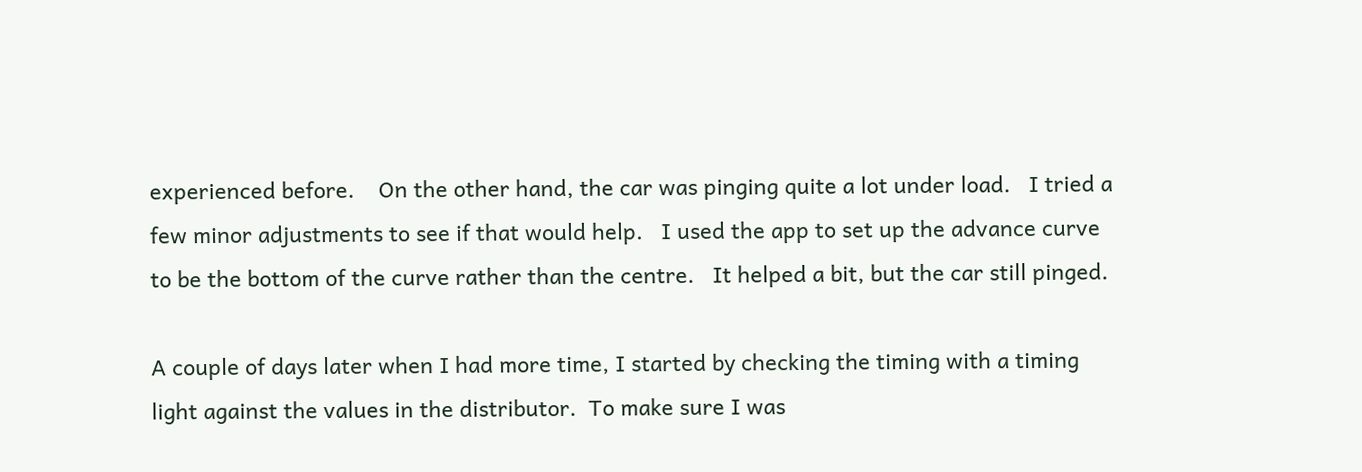experienced before.    On the other hand, the car was pinging quite a lot under load.   I tried a few minor adjustments to see if that would help.   I used the app to set up the advance curve to be the bottom of the curve rather than the centre.   It helped a bit, but the car still pinged.

A couple of days later when I had more time, I started by checking the timing with a timing light against the values in the distributor.  To make sure I was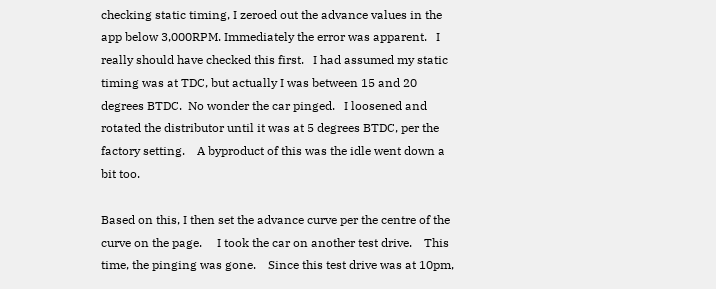checking static timing, I zeroed out the advance values in the app below 3,000RPM. Immediately the error was apparent.   I really should have checked this first.   I had assumed my static timing was at TDC, but actually I was between 15 and 20 degrees BTDC.  No wonder the car pinged.   I loosened and rotated the distributor until it was at 5 degrees BTDC, per the factory setting.    A byproduct of this was the idle went down a bit too.

Based on this, I then set the advance curve per the centre of the curve on the page.     I took the car on another test drive.    This time, the pinging was gone.    Since this test drive was at 10pm,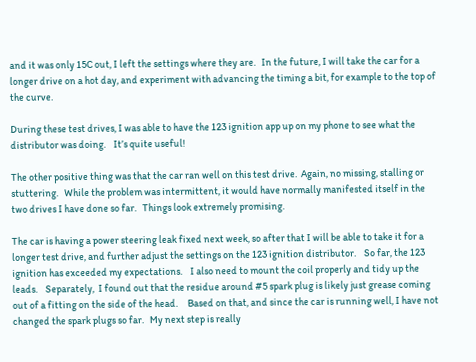and it was only 15C out, I left the settings where they are.   In the future, I will take the car for a longer drive on a hot day, and experiment with advancing the timing a bit, for example to the top of the curve.

During these test drives, I was able to have the 123 ignition app up on my phone to see what the distributor was doing.    It’s quite useful!

The other positive thing was that the car ran well on this test drive.  Again, no missing, stalling or stuttering.   While the problem was intermittent, it would have normally manifested itself in the two drives I have done so far.   Things look extremely promising.

The car is having a power steering leak fixed next week, so after that I will be able to take it for a longer test drive, and further adjust the settings on the 123 ignition distributor.    So far, the 123 ignition has exceeded my expectations.    I also need to mount the coil properly and tidy up the leads.    Separately,  I found out that the residue around #5 spark plug is likely just grease coming out of a fitting on the side of the head.     Based on that, and since the car is running well, I have not changed the spark plugs so far.   My next step is really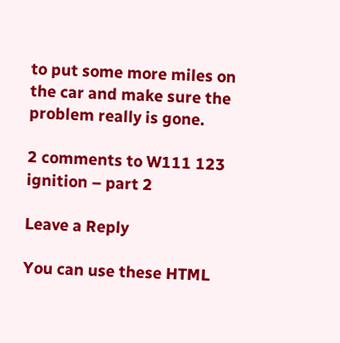to put some more miles on the car and make sure the problem really is gone.

2 comments to W111 123 ignition – part 2

Leave a Reply

You can use these HTML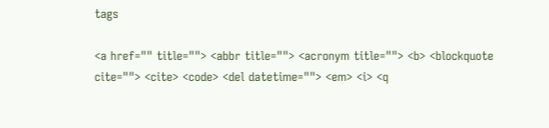tags

<a href="" title=""> <abbr title=""> <acronym title=""> <b> <blockquote cite=""> <cite> <code> <del datetime=""> <em> <i> <q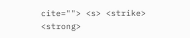cite=""> <s> <strike> <strong>